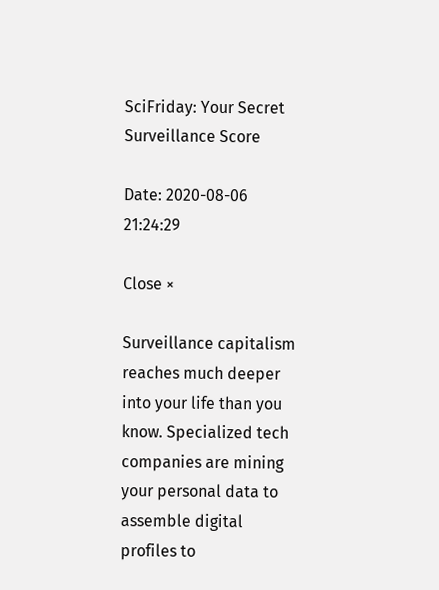SciFriday: Your Secret Surveillance Score

Date: 2020-08-06 21:24:29

Close ×

Surveillance capitalism reaches much deeper into your life than you know. Specialized tech companies are mining your personal data to assemble digital profiles to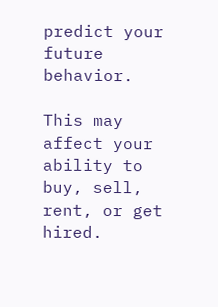predict your future behavior.

This may affect your ability to buy, sell, rent, or get hired.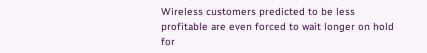Wireless customers predicted to be less profitable are even forced to wait longer on hold for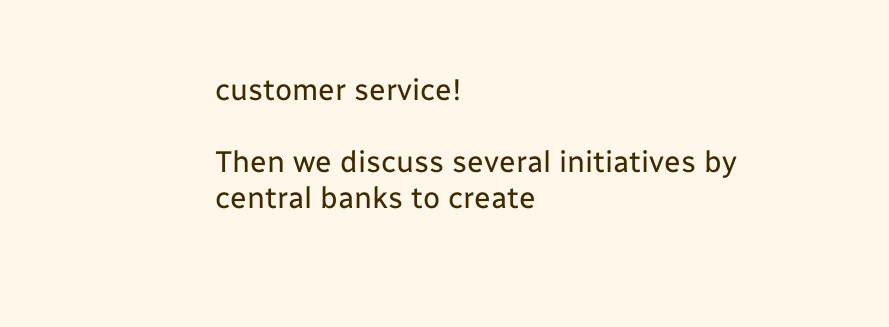customer service!

Then we discuss several initiatives by central banks to create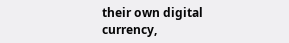their own digital currency,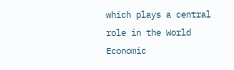which plays a central role in the World Economic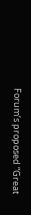Forum’s proposed “Great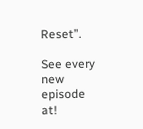Reset”.

See every new episode at!